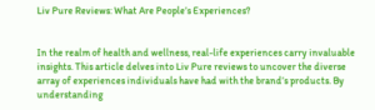Liv Pure Reviews: What Are People’s Experiences?


In the realm of health and wellness, real-life experiences carry invaluable insights. This article delves into Liv Pure reviews to uncover the diverse array of experiences individuals have had with the brand’s products. By understanding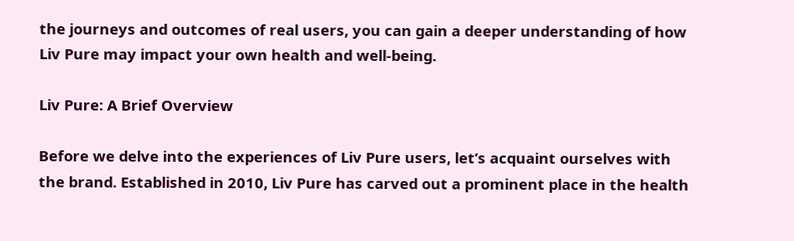the journeys and outcomes of real users, you can gain a deeper understanding of how Liv Pure may impact your own health and well-being.

Liv Pure: A Brief Overview

Before we delve into the experiences of Liv Pure users, let’s acquaint ourselves with the brand. Established in 2010, Liv Pure has carved out a prominent place in the health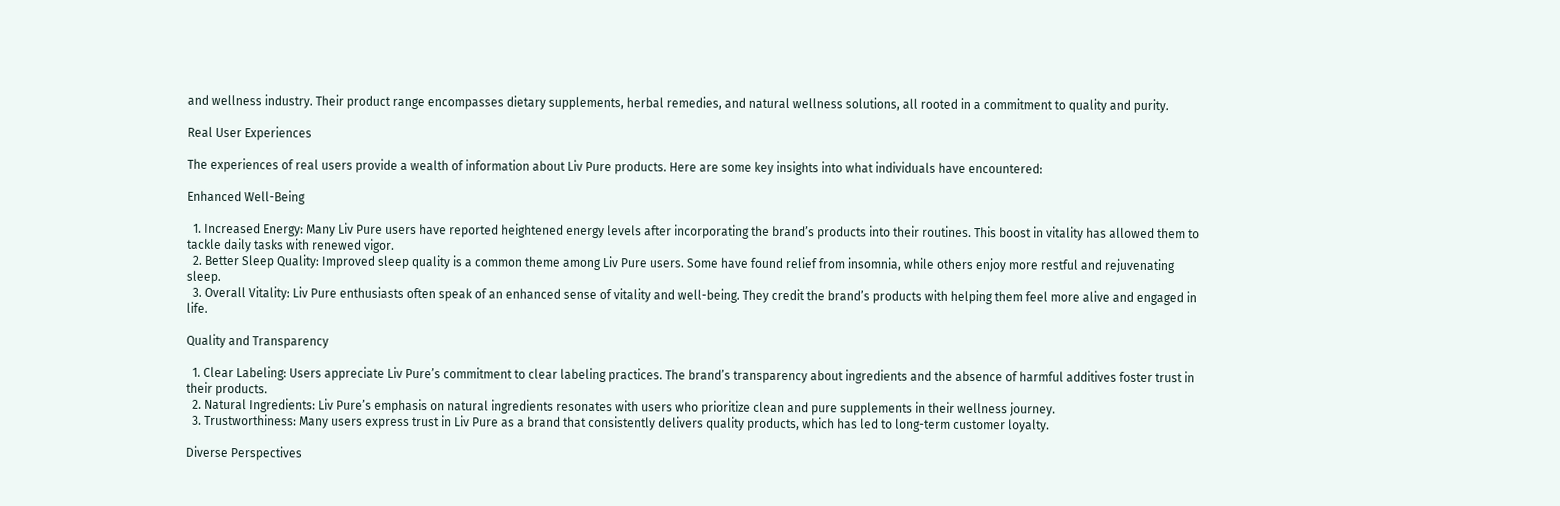and wellness industry. Their product range encompasses dietary supplements, herbal remedies, and natural wellness solutions, all rooted in a commitment to quality and purity.

Real User Experiences

The experiences of real users provide a wealth of information about Liv Pure products. Here are some key insights into what individuals have encountered:

Enhanced Well-Being

  1. Increased Energy: Many Liv Pure users have reported heightened energy levels after incorporating the brand’s products into their routines. This boost in vitality has allowed them to tackle daily tasks with renewed vigor.
  2. Better Sleep Quality: Improved sleep quality is a common theme among Liv Pure users. Some have found relief from insomnia, while others enjoy more restful and rejuvenating sleep.
  3. Overall Vitality: Liv Pure enthusiasts often speak of an enhanced sense of vitality and well-being. They credit the brand’s products with helping them feel more alive and engaged in life.

Quality and Transparency

  1. Clear Labeling: Users appreciate Liv Pure’s commitment to clear labeling practices. The brand’s transparency about ingredients and the absence of harmful additives foster trust in their products.
  2. Natural Ingredients: Liv Pure’s emphasis on natural ingredients resonates with users who prioritize clean and pure supplements in their wellness journey.
  3. Trustworthiness: Many users express trust in Liv Pure as a brand that consistently delivers quality products, which has led to long-term customer loyalty.

Diverse Perspectives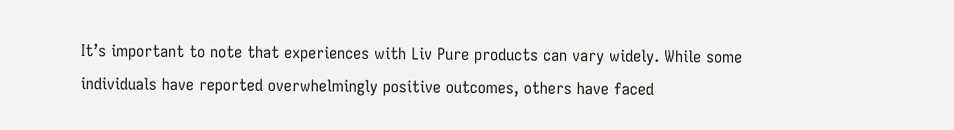It’s important to note that experiences with Liv Pure products can vary widely. While some individuals have reported overwhelmingly positive outcomes, others have faced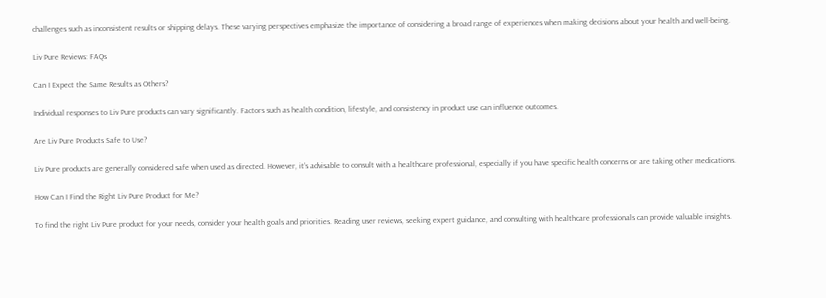challenges such as inconsistent results or shipping delays. These varying perspectives emphasize the importance of considering a broad range of experiences when making decisions about your health and well-being.

Liv Pure Reviews: FAQs

Can I Expect the Same Results as Others?

Individual responses to Liv Pure products can vary significantly. Factors such as health condition, lifestyle, and consistency in product use can influence outcomes.

Are Liv Pure Products Safe to Use?

Liv Pure products are generally considered safe when used as directed. However, it’s advisable to consult with a healthcare professional, especially if you have specific health concerns or are taking other medications.

How Can I Find the Right Liv Pure Product for Me?

To find the right Liv Pure product for your needs, consider your health goals and priorities. Reading user reviews, seeking expert guidance, and consulting with healthcare professionals can provide valuable insights.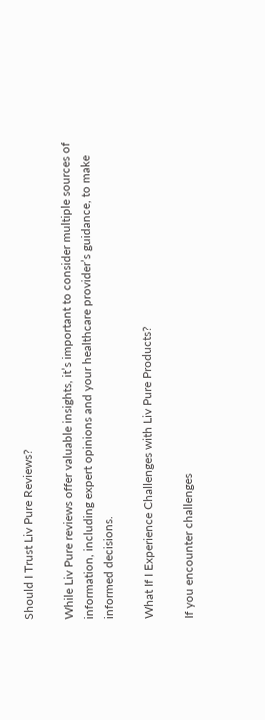Should I Trust Liv Pure Reviews?

While Liv Pure reviews offer valuable insights, it’s important to consider multiple sources of information, including expert opinions and your healthcare provider’s guidance, to make informed decisions.

What If I Experience Challenges with Liv Pure Products?

If you encounter challenges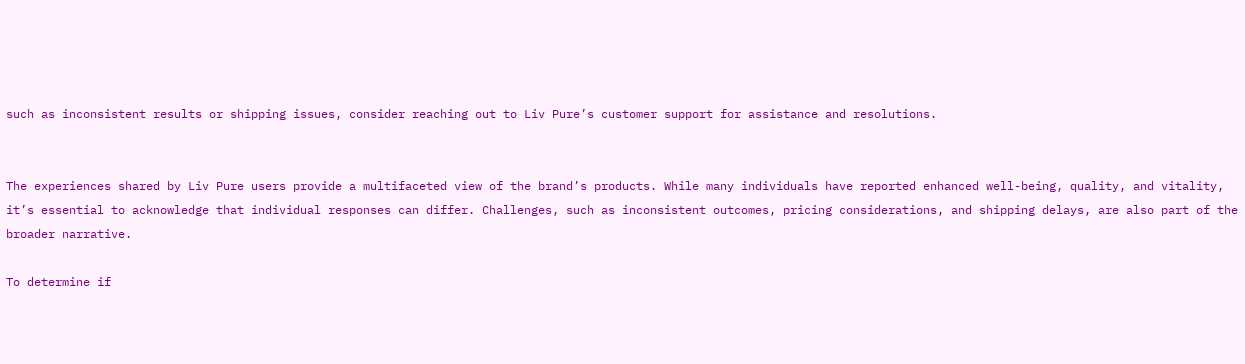such as inconsistent results or shipping issues, consider reaching out to Liv Pure’s customer support for assistance and resolutions.


The experiences shared by Liv Pure users provide a multifaceted view of the brand’s products. While many individuals have reported enhanced well-being, quality, and vitality, it’s essential to acknowledge that individual responses can differ. Challenges, such as inconsistent outcomes, pricing considerations, and shipping delays, are also part of the broader narrative.

To determine if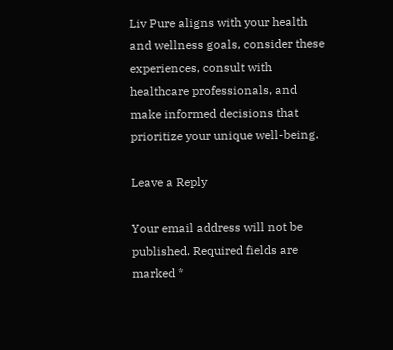Liv Pure aligns with your health and wellness goals, consider these experiences, consult with healthcare professionals, and make informed decisions that prioritize your unique well-being.

Leave a Reply

Your email address will not be published. Required fields are marked *